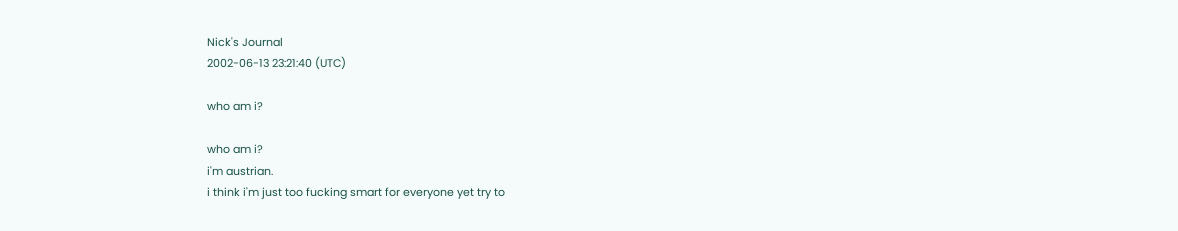Nick's Journal
2002-06-13 23:21:40 (UTC)

who am i?

who am i?
i'm austrian.
i think i'm just too fucking smart for everyone yet try to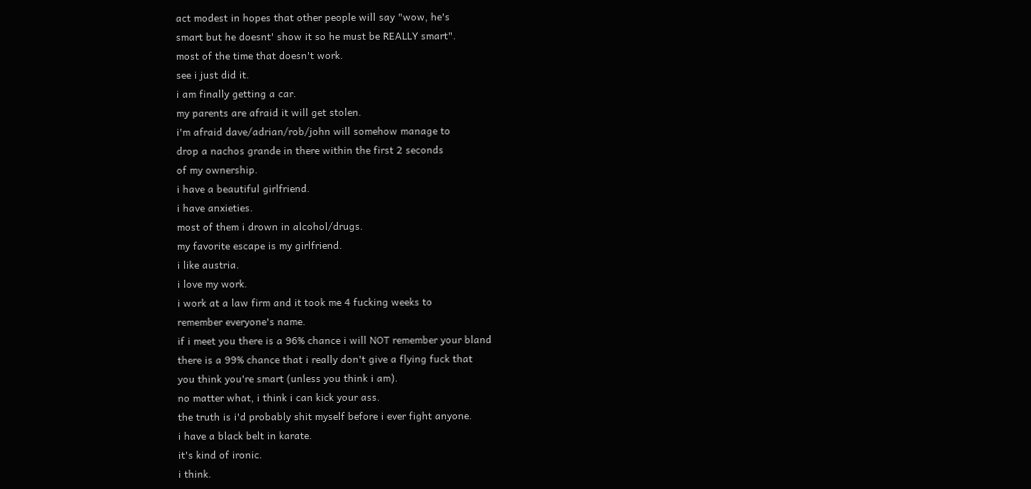act modest in hopes that other people will say "wow, he's
smart but he doesnt' show it so he must be REALLY smart".
most of the time that doesn't work.
see i just did it.
i am finally getting a car.
my parents are afraid it will get stolen.
i'm afraid dave/adrian/rob/john will somehow manage to
drop a nachos grande in there within the first 2 seconds
of my ownership.
i have a beautiful girlfriend.
i have anxieties.
most of them i drown in alcohol/drugs.
my favorite escape is my girlfriend.
i like austria.
i love my work.
i work at a law firm and it took me 4 fucking weeks to
remember everyone's name.
if i meet you there is a 96% chance i will NOT remember your bland
there is a 99% chance that i really don't give a flying fuck that
you think you're smart (unless you think i am).
no matter what, i think i can kick your ass.
the truth is i'd probably shit myself before i ever fight anyone.
i have a black belt in karate.
it's kind of ironic.
i think.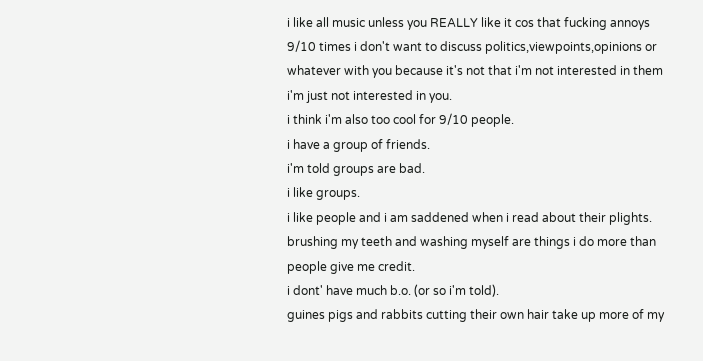i like all music unless you REALLY like it cos that fucking annoys
9/10 times i don't want to discuss politics,viewpoints,opinions or
whatever with you because it's not that i'm not interested in them
i'm just not interested in you.
i think i'm also too cool for 9/10 people.
i have a group of friends.
i'm told groups are bad.
i like groups.
i like people and i am saddened when i read about their plights.
brushing my teeth and washing myself are things i do more than
people give me credit.
i dont' have much b.o. (or so i'm told).
guines pigs and rabbits cutting their own hair take up more of my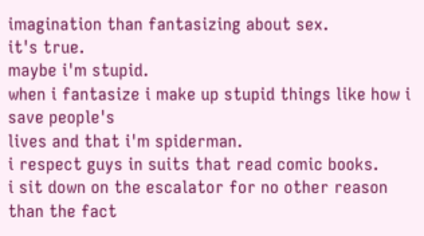imagination than fantasizing about sex.
it's true.
maybe i'm stupid.
when i fantasize i make up stupid things like how i save people's
lives and that i'm spiderman.
i respect guys in suits that read comic books.
i sit down on the escalator for no other reason than the fact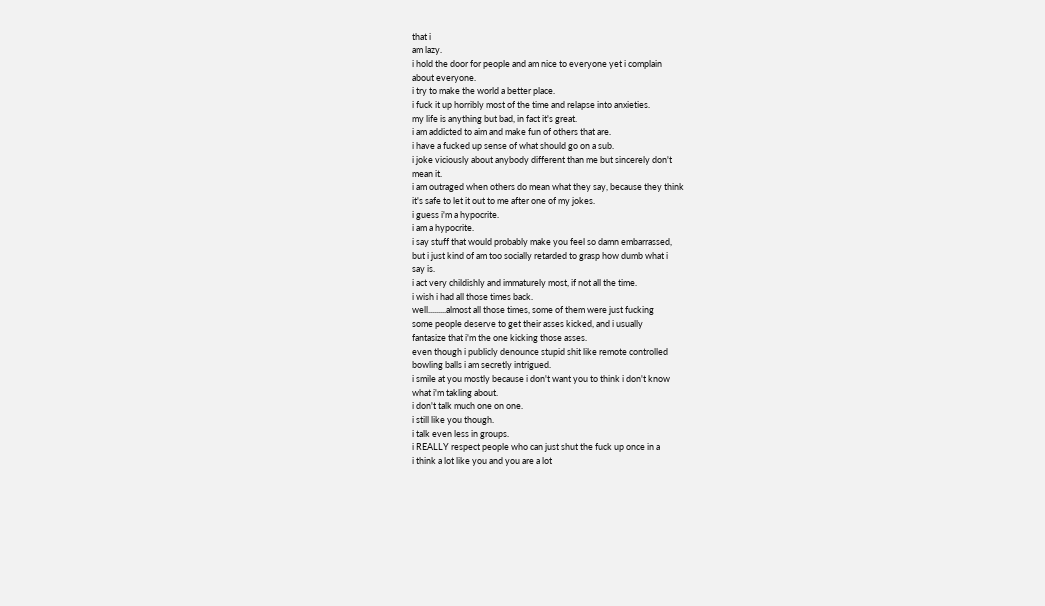that i
am lazy.
i hold the door for people and am nice to everyone yet i complain
about everyone.
i try to make the world a better place.
i fuck it up horribly most of the time and relapse into anxieties.
my life is anything but bad, in fact it's great.
i am addicted to aim and make fun of others that are.
i have a fucked up sense of what should go on a sub.
i joke viciously about anybody different than me but sincerely don't
mean it.
i am outraged when others do mean what they say, because they think
it's safe to let it out to me after one of my jokes.
i guess i'm a hypocrite.
i am a hypocrite.
i say stuff that would probably make you feel so damn embarrassed,
but i just kind of am too socially retarded to grasp how dumb what i
say is.
i act very childishly and immaturely most, if not all the time.
i wish i had all those times back.
well.........almost all those times, some of them were just fucking
some people deserve to get their asses kicked, and i usually
fantasize that i'm the one kicking those asses.
even though i publicly denounce stupid shit like remote controlled
bowling balls i am secretly intrigued.
i smile at you mostly because i don't want you to think i don't know
what i'm takling about.
i don't talk much one on one.
i still like you though.
i talk even less in groups.
i REALLY respect people who can just shut the fuck up once in a
i think a lot like you and you are a lot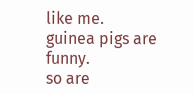like me.
guinea pigs are funny.
so are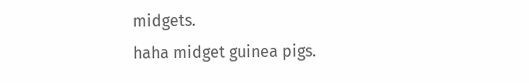midgets.
haha midget guinea pigs.